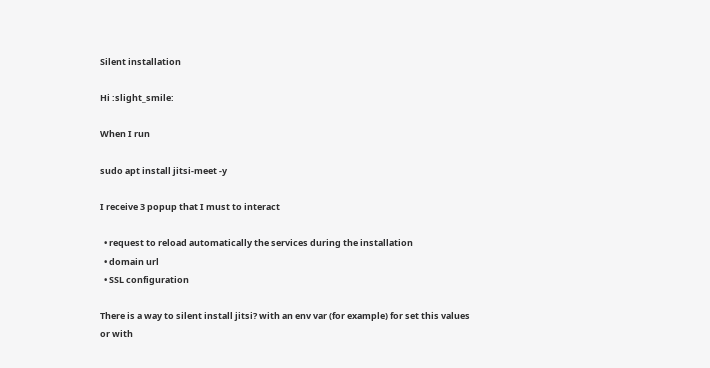Silent installation

Hi :slight_smile:

When I run

sudo apt install jitsi-meet -y

I receive 3 popup that I must to interact

  • request to reload automatically the services during the installation
  • domain url
  • SSL configuration

There is a way to silent install jitsi? with an env var (for example) for set this values or with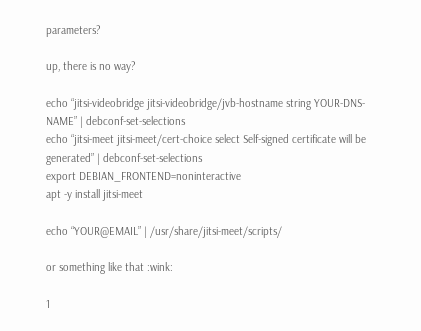parameters?

up, there is no way?

echo “jitsi-videobridge jitsi-videobridge/jvb-hostname string YOUR-DNS-NAME” | debconf-set-selections
echo “jitsi-meet jitsi-meet/cert-choice select Self-signed certificate will be generated” | debconf-set-selections
export DEBIAN_FRONTEND=noninteractive
apt -y install jitsi-meet

echo “YOUR@EMAIL” | /usr/share/jitsi-meet/scripts/

or something like that :wink:

1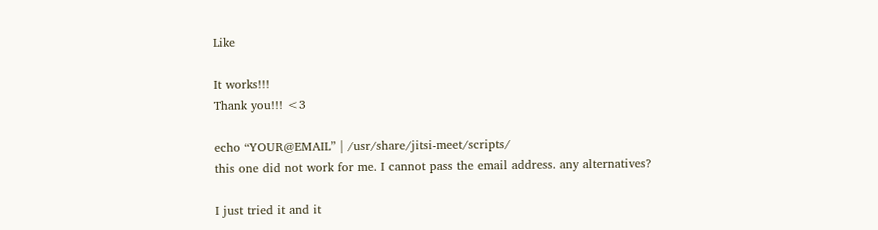Like

It works!!!
Thank you!!! <3

echo “YOUR@EMAIL” | /usr/share/jitsi-meet/scripts/
this one did not work for me. I cannot pass the email address. any alternatives?

I just tried it and it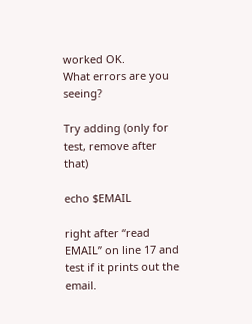worked OK.
What errors are you seeing?

Try adding (only for test, remove after that)

echo $EMAIL

right after “read EMAIL” on line 17 and test if it prints out the email.